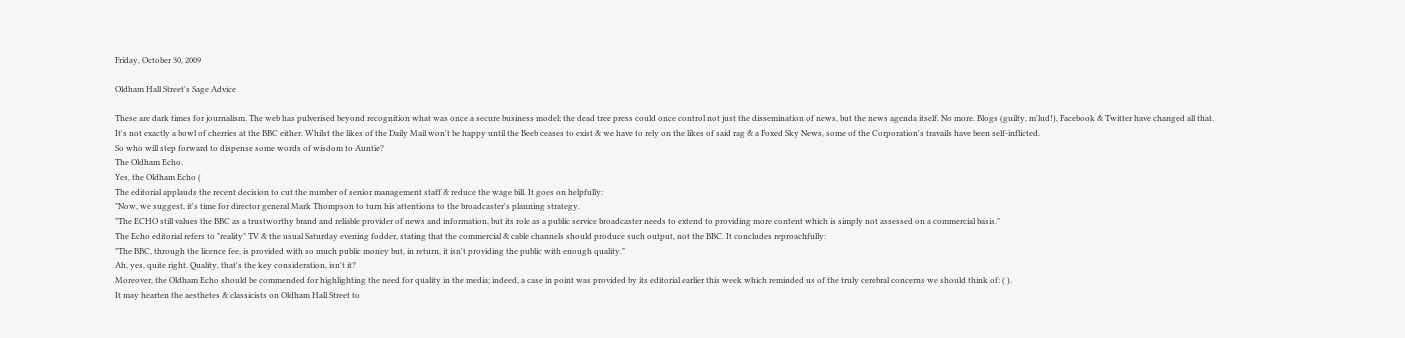Friday, October 30, 2009

Oldham Hall Street's Sage Advice

These are dark times for journalism. The web has pulverised beyond recognition what was once a secure business model; the dead tree press could once control not just the dissemination of news, but the news agenda itself. No more. Blogs (guilty, m'lud!), Facebook & Twitter have changed all that.
It's not exactly a bowl of cherries at the BBC either. Whilst the likes of the Daily Mail won't be happy until the Beeb ceases to exist & we have to rely on the likes of said rag & a Foxed Sky News, some of the Corporation's travails have been self-inflicted.
So who will step forward to dispense some words of wisdom to Auntie?
The Oldham Echo.
Yes, the Oldham Echo (
The editorial applauds the recent decision to cut the number of senior management staff & reduce the wage bill. It goes on helpfully:
"Now, we suggest, it's time for director general Mark Thompson to turn his attentions to the broadcaster's planning strategy.
"The ECHO still values the BBC as a trustworthy brand and reliable provider of news and information, but its role as a public service broadcaster needs to extend to providing more content which is simply not assessed on a commercial basis."
The Echo editorial refers to "reality" TV & the usual Saturday evening fodder, stating that the commercial & cable channels should produce such output, not the BBC. It concludes reproachfully:
"The BBC, through the licence fee, is provided with so much public money but, in return, it isn't providing the public with enough quality."
Ah, yes, quite right. Quality, that's the key consideration, isn't it?
Moreover, the Oldham Echo should be commended for highlighting the need for quality in the media; indeed, a case in point was provided by its editorial earlier this week which reminded us of the truly cerebral concerns we should think of: ( ).
It may hearten the aesthetes & classicists on Oldham Hall Street to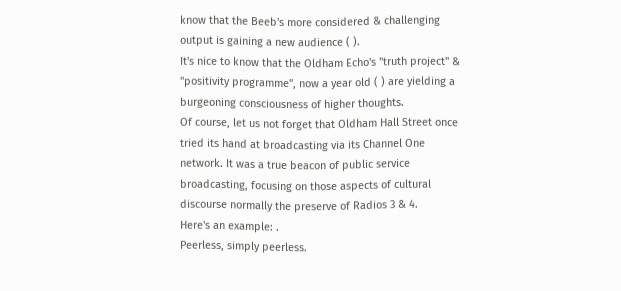know that the Beeb's more considered & challenging output is gaining a new audience ( ).
It's nice to know that the Oldham Echo's "truth project" & "positivity programme", now a year old ( ) are yielding a burgeoning consciousness of higher thoughts.
Of course, let us not forget that Oldham Hall Street once tried its hand at broadcasting via its Channel One network. It was a true beacon of public service broadcasting, focusing on those aspects of cultural discourse normally the preserve of Radios 3 & 4.
Here's an example: .
Peerless, simply peerless.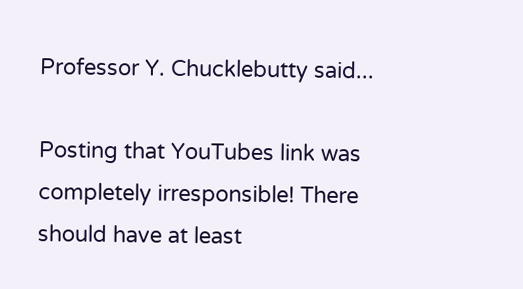Professor Y. Chucklebutty said...

Posting that YouTubes link was completely irresponsible! There should have at least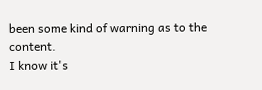been some kind of warning as to the content.
I know it's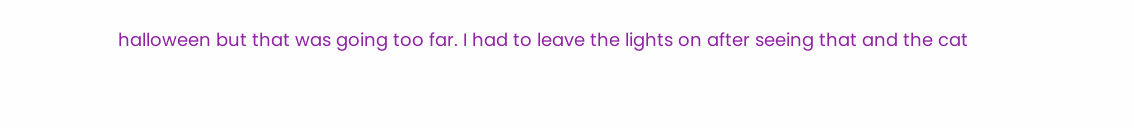halloween but that was going too far. I had to leave the lights on after seeing that and the cat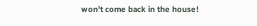won't come back in the house!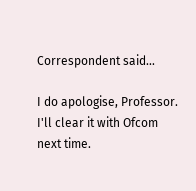Correspondent said...

I do apologise, Professor. I'll clear it with Ofcom next time.